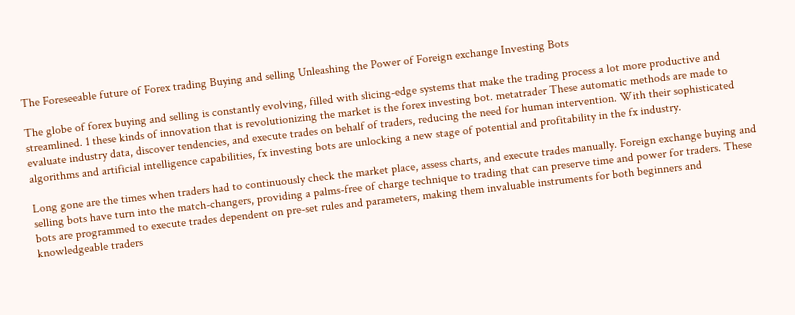The Foreseeable future of Forex trading Buying and selling Unleashing the Power of Foreign exchange Investing Bots

The globe of forex buying and selling is constantly evolving, filled with slicing-edge systems that make the trading process a lot more productive and streamlined. 1 these kinds of innovation that is revolutionizing the market is the forex investing bot. metatrader These automatic methods are made to evaluate industry data, discover tendencies, and execute trades on behalf of traders, reducing the need for human intervention. With their sophisticated algorithms and artificial intelligence capabilities, fx investing bots are unlocking a new stage of potential and profitability in the fx industry.

Long gone are the times when traders had to continuously check the market place, assess charts, and execute trades manually. Foreign exchange buying and selling bots have turn into the match-changers, providing a palms-free of charge technique to trading that can preserve time and power for traders. These bots are programmed to execute trades dependent on pre-set rules and parameters, making them invaluable instruments for both beginners and knowledgeable traders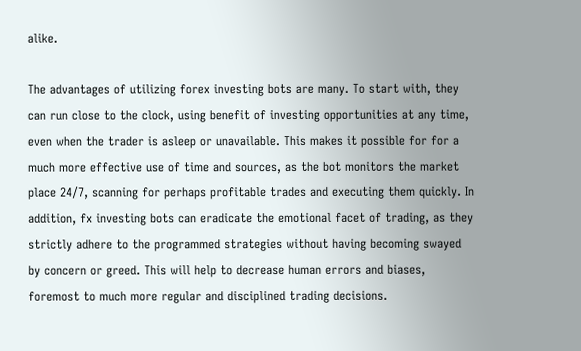alike.

The advantages of utilizing forex investing bots are many. To start with, they can run close to the clock, using benefit of investing opportunities at any time, even when the trader is asleep or unavailable. This makes it possible for for a much more effective use of time and sources, as the bot monitors the market place 24/7, scanning for perhaps profitable trades and executing them quickly. In addition, fx investing bots can eradicate the emotional facet of trading, as they strictly adhere to the programmed strategies without having becoming swayed by concern or greed. This will help to decrease human errors and biases, foremost to much more regular and disciplined trading decisions.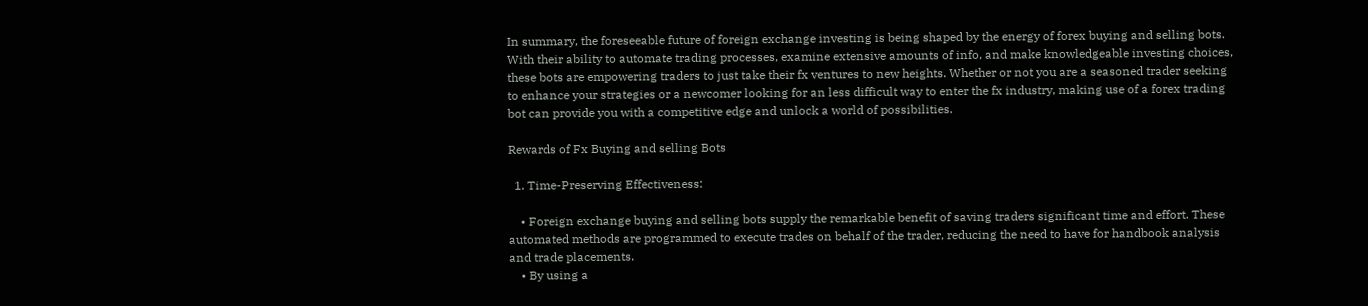In summary, the foreseeable future of foreign exchange investing is being shaped by the energy of forex buying and selling bots. With their ability to automate trading processes, examine extensive amounts of info, and make knowledgeable investing choices, these bots are empowering traders to just take their fx ventures to new heights. Whether or not you are a seasoned trader seeking to enhance your strategies or a newcomer looking for an less difficult way to enter the fx industry, making use of a forex trading bot can provide you with a competitive edge and unlock a world of possibilities.

Rewards of Fx Buying and selling Bots

  1. Time-Preserving Effectiveness:

    • Foreign exchange buying and selling bots supply the remarkable benefit of saving traders significant time and effort. These automated methods are programmed to execute trades on behalf of the trader, reducing the need to have for handbook analysis and trade placements.
    • By using a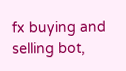fx buying and selling bot,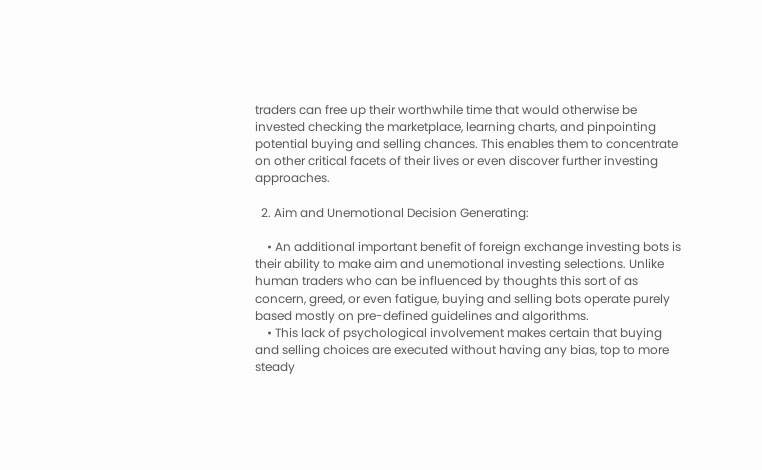traders can free up their worthwhile time that would otherwise be invested checking the marketplace, learning charts, and pinpointing potential buying and selling chances. This enables them to concentrate on other critical facets of their lives or even discover further investing approaches.

  2. Aim and Unemotional Decision Generating:

    • An additional important benefit of foreign exchange investing bots is their ability to make aim and unemotional investing selections. Unlike human traders who can be influenced by thoughts this sort of as concern, greed, or even fatigue, buying and selling bots operate purely based mostly on pre-defined guidelines and algorithms.
    • This lack of psychological involvement makes certain that buying and selling choices are executed without having any bias, top to more steady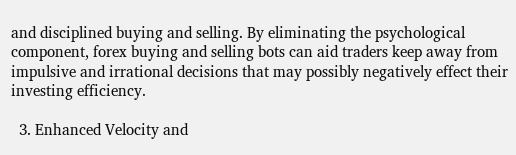and disciplined buying and selling. By eliminating the psychological component, forex buying and selling bots can aid traders keep away from impulsive and irrational decisions that may possibly negatively effect their investing efficiency.

  3. Enhanced Velocity and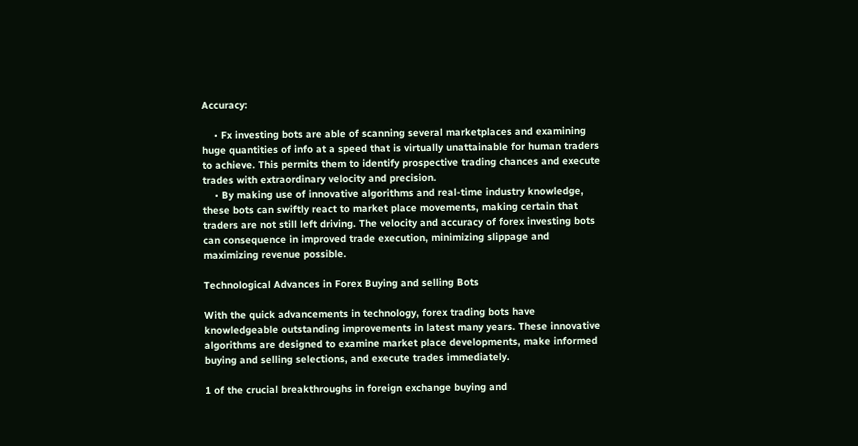Accuracy:

    • Fx investing bots are able of scanning several marketplaces and examining huge quantities of info at a speed that is virtually unattainable for human traders to achieve. This permits them to identify prospective trading chances and execute trades with extraordinary velocity and precision.
    • By making use of innovative algorithms and real-time industry knowledge, these bots can swiftly react to market place movements, making certain that traders are not still left driving. The velocity and accuracy of forex investing bots can consequence in improved trade execution, minimizing slippage and maximizing revenue possible.

Technological Advances in Forex Buying and selling Bots

With the quick advancements in technology, forex trading bots have knowledgeable outstanding improvements in latest many years. These innovative algorithms are designed to examine market place developments, make informed buying and selling selections, and execute trades immediately.

1 of the crucial breakthroughs in foreign exchange buying and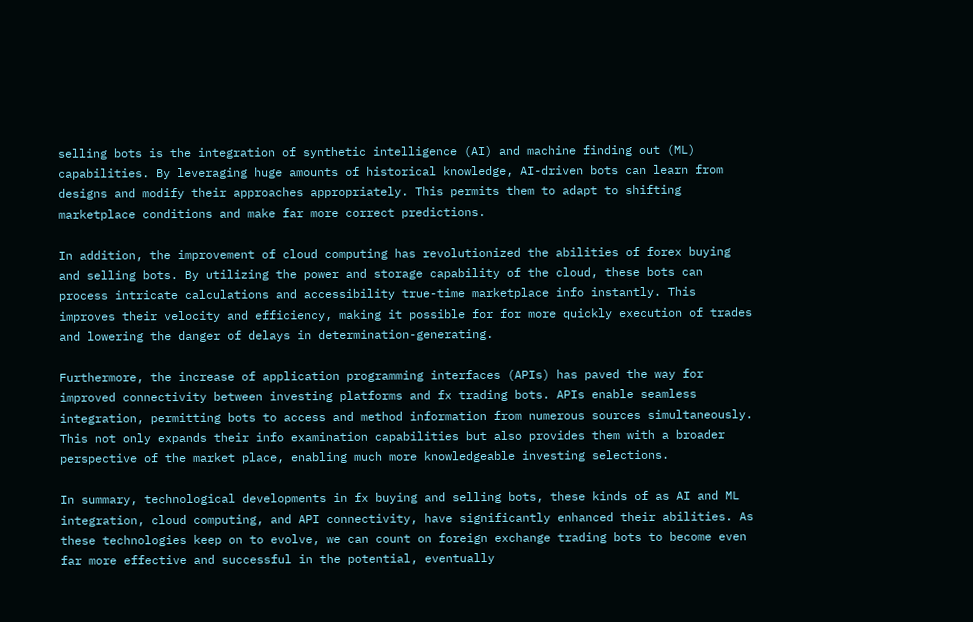selling bots is the integration of synthetic intelligence (AI) and machine finding out (ML) capabilities. By leveraging huge amounts of historical knowledge, AI-driven bots can learn from designs and modify their approaches appropriately. This permits them to adapt to shifting marketplace conditions and make far more correct predictions.

In addition, the improvement of cloud computing has revolutionized the abilities of forex buying and selling bots. By utilizing the power and storage capability of the cloud, these bots can process intricate calculations and accessibility true-time marketplace info instantly. This improves their velocity and efficiency, making it possible for for more quickly execution of trades and lowering the danger of delays in determination-generating.

Furthermore, the increase of application programming interfaces (APIs) has paved the way for improved connectivity between investing platforms and fx trading bots. APIs enable seamless integration, permitting bots to access and method information from numerous sources simultaneously. This not only expands their info examination capabilities but also provides them with a broader perspective of the market place, enabling much more knowledgeable investing selections.

In summary, technological developments in fx buying and selling bots, these kinds of as AI and ML integration, cloud computing, and API connectivity, have significantly enhanced their abilities. As these technologies keep on to evolve, we can count on foreign exchange trading bots to become even far more effective and successful in the potential, eventually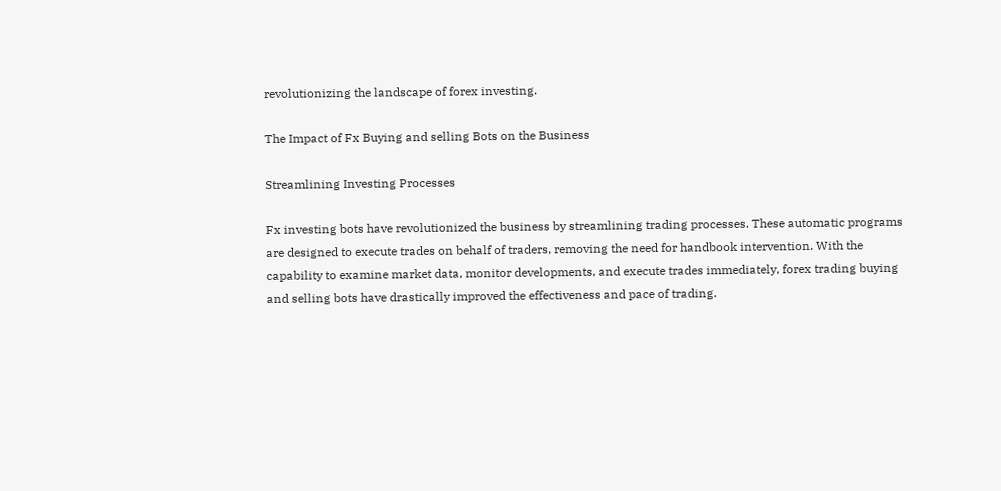revolutionizing the landscape of forex investing.

The Impact of Fx Buying and selling Bots on the Business

Streamlining Investing Processes

Fx investing bots have revolutionized the business by streamlining trading processes. These automatic programs are designed to execute trades on behalf of traders, removing the need for handbook intervention. With the capability to examine market data, monitor developments, and execute trades immediately, forex trading buying and selling bots have drastically improved the effectiveness and pace of trading.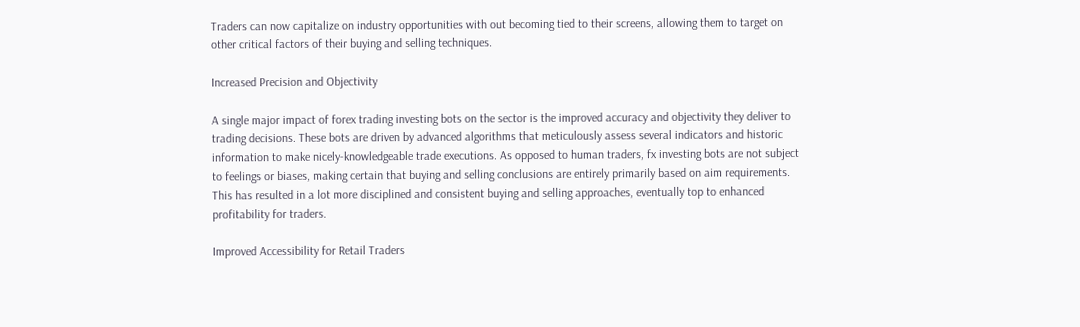Traders can now capitalize on industry opportunities with out becoming tied to their screens, allowing them to target on other critical factors of their buying and selling techniques.

Increased Precision and Objectivity

A single major impact of forex trading investing bots on the sector is the improved accuracy and objectivity they deliver to trading decisions. These bots are driven by advanced algorithms that meticulously assess several indicators and historic information to make nicely-knowledgeable trade executions. As opposed to human traders, fx investing bots are not subject to feelings or biases, making certain that buying and selling conclusions are entirely primarily based on aim requirements. This has resulted in a lot more disciplined and consistent buying and selling approaches, eventually top to enhanced profitability for traders.

Improved Accessibility for Retail Traders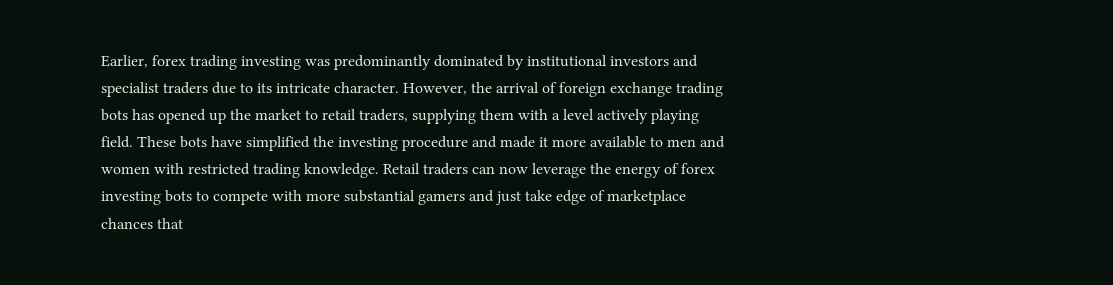Earlier, forex trading investing was predominantly dominated by institutional investors and specialist traders due to its intricate character. However, the arrival of foreign exchange trading bots has opened up the market to retail traders, supplying them with a level actively playing field. These bots have simplified the investing procedure and made it more available to men and women with restricted trading knowledge. Retail traders can now leverage the energy of forex investing bots to compete with more substantial gamers and just take edge of marketplace chances that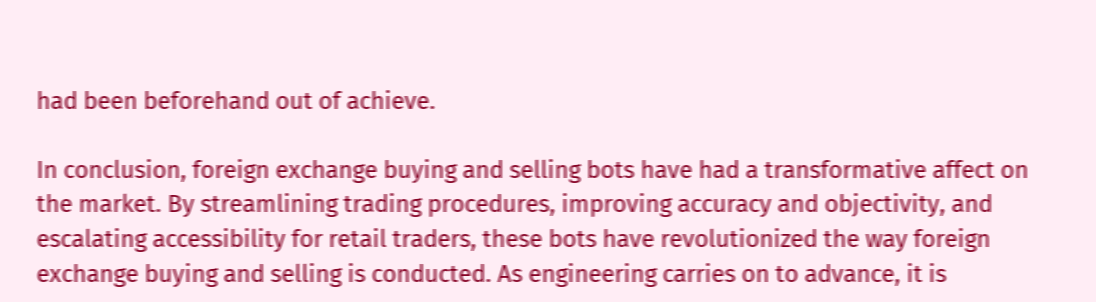had been beforehand out of achieve.

In conclusion, foreign exchange buying and selling bots have had a transformative affect on the market. By streamlining trading procedures, improving accuracy and objectivity, and escalating accessibility for retail traders, these bots have revolutionized the way foreign exchange buying and selling is conducted. As engineering carries on to advance, it is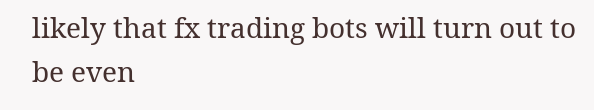likely that fx trading bots will turn out to be even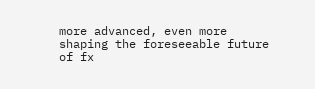more advanced, even more shaping the foreseeable future of fx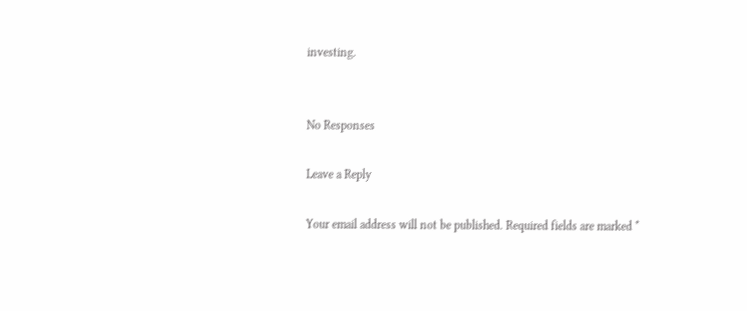investing.


No Responses

Leave a Reply

Your email address will not be published. Required fields are marked *